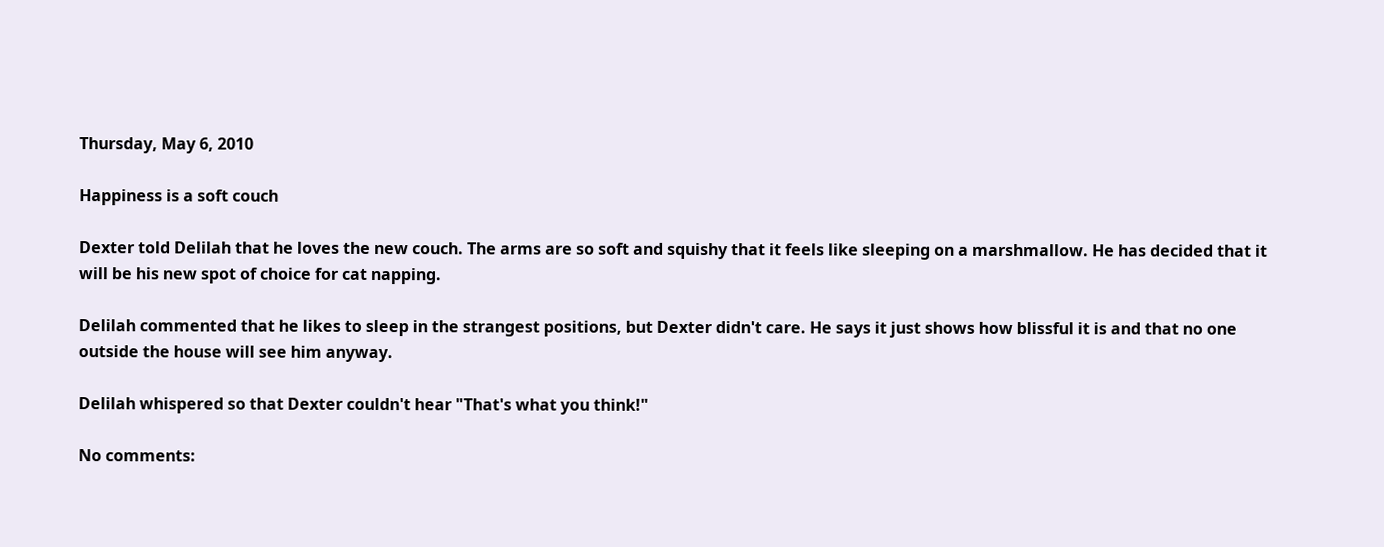Thursday, May 6, 2010

Happiness is a soft couch

Dexter told Delilah that he loves the new couch. The arms are so soft and squishy that it feels like sleeping on a marshmallow. He has decided that it will be his new spot of choice for cat napping.

Delilah commented that he likes to sleep in the strangest positions, but Dexter didn't care. He says it just shows how blissful it is and that no one outside the house will see him anyway.

Delilah whispered so that Dexter couldn't hear "That's what you think!"

No comments: